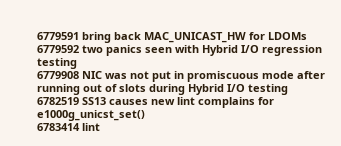6779591 bring back MAC_UNICAST_HW for LDOMs
6779592 two panics seen with Hybrid I/O regression testing
6779908 NIC was not put in promiscuous mode after running out of slots during Hybrid I/O testing
6782519 SS13 causes new lint complains for e1000g_unicst_set()
6783414 lint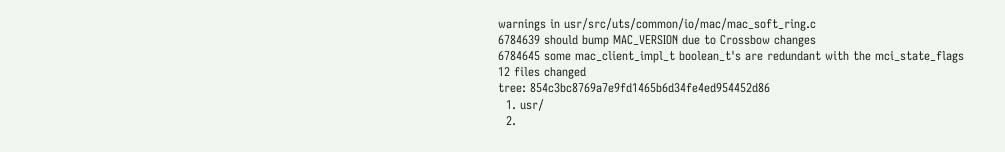warnings in usr/src/uts/common/io/mac/mac_soft_ring.c
6784639 should bump MAC_VERSION due to Crossbow changes
6784645 some mac_client_impl_t boolean_t's are redundant with the mci_state_flags
12 files changed
tree: 854c3bc8769a7e9fd1465b6d34fe4ed954452d86
  1. usr/
  2.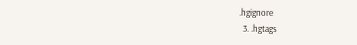.hgignore
  3. .hgtags